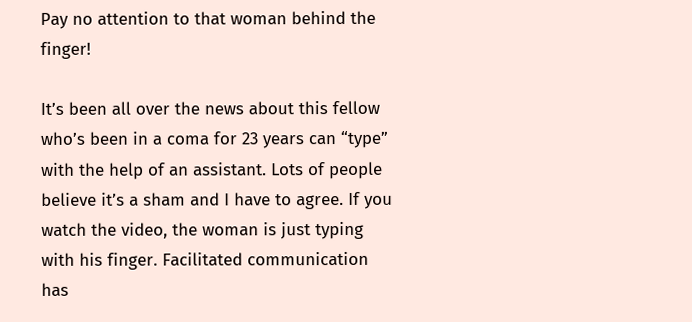Pay no attention to that woman behind the finger!

It’s been all over the news about this fellow who’s been in a coma for 23 years can “type” with the help of an assistant. Lots of people believe it’s a sham and I have to agree. If you watch the video, the woman is just typing with his finger. Facilitated communication has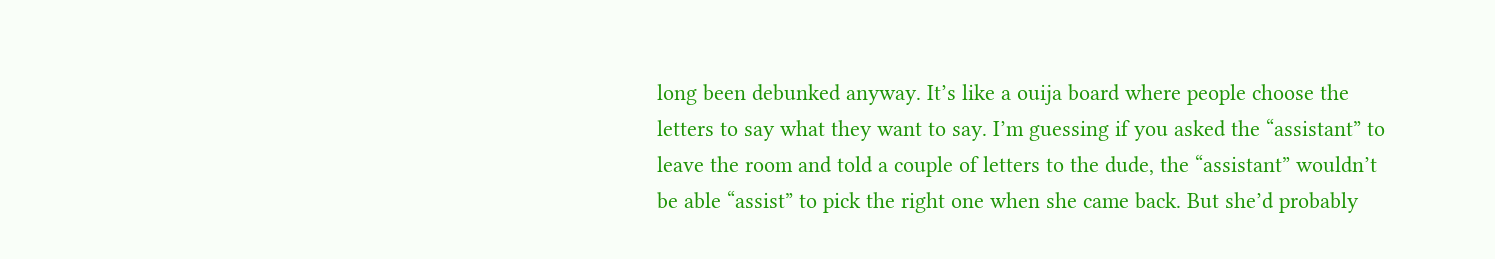long been debunked anyway. It’s like a ouija board where people choose the letters to say what they want to say. I’m guessing if you asked the “assistant” to leave the room and told a couple of letters to the dude, the “assistant” wouldn’t be able “assist” to pick the right one when she came back. But she’d probably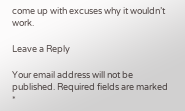come up with excuses why it wouldn’t work.

Leave a Reply

Your email address will not be published. Required fields are marked *